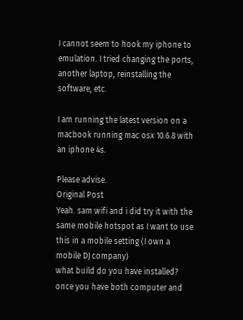I cannot seem to hook my iphone to emulation. I tried changing the ports, another laptop, reinstalling the software, etc.

I am running the latest version on a macbook running mac osx 10.6.8 with an iphone 4s.

Please advise.
Original Post
Yeah. sam wifi and i did try it with the same mobile hotspot as I want to use this in a mobile setting (I own a mobile DJ company)
what build do you have installed? once you have both computer and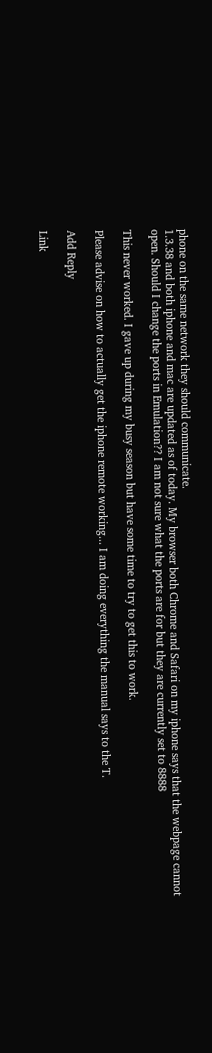phone on the same network they should communicate.
1.3.38 and both iphone and mac are updated as of today. My browser both Chrome and Safari on my iphone says that the webpage cannot open. Should I change the ports in Emulation?? I am not sure what the ports are for but they are currently set to 8888

This never worked. I gave up during my busy season but have some time to try to get this to work.

Please advise on how to actually get the iphone remote working... I am doing everything the manual says to the T.

Add Reply

Link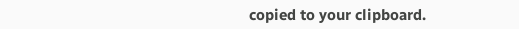copied to your clipboard.